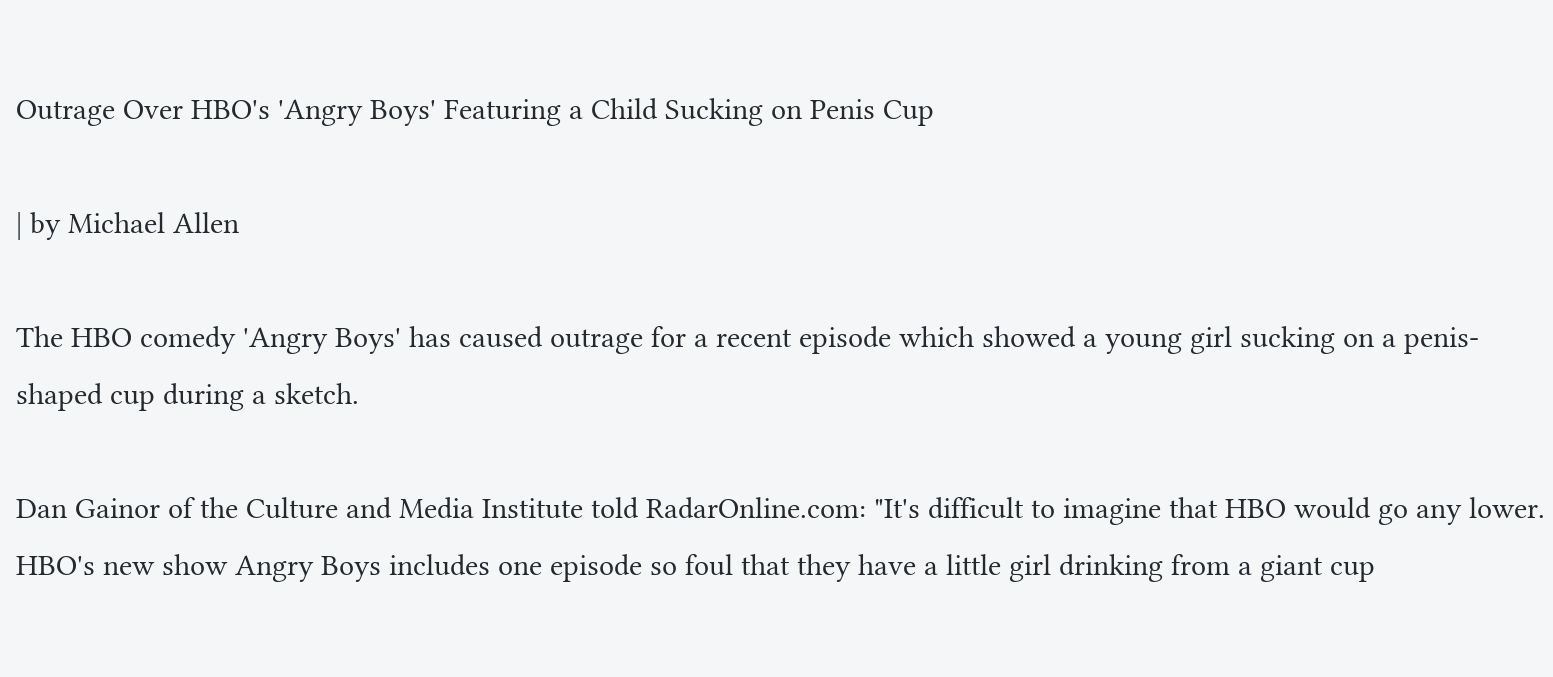Outrage Over HBO's 'Angry Boys' Featuring a Child Sucking on Penis Cup

| by Michael Allen

The HBO comedy 'Angry Boys' has caused outrage for a recent episode which showed a young girl sucking on a penis-shaped cup during a sketch.

Dan Gainor of the Culture and Media Institute told RadarOnline.com: "It's difficult to imagine that HBO would go any lower. HBO's new show Angry Boys includes one episode so foul that they have a little girl drinking from a giant cup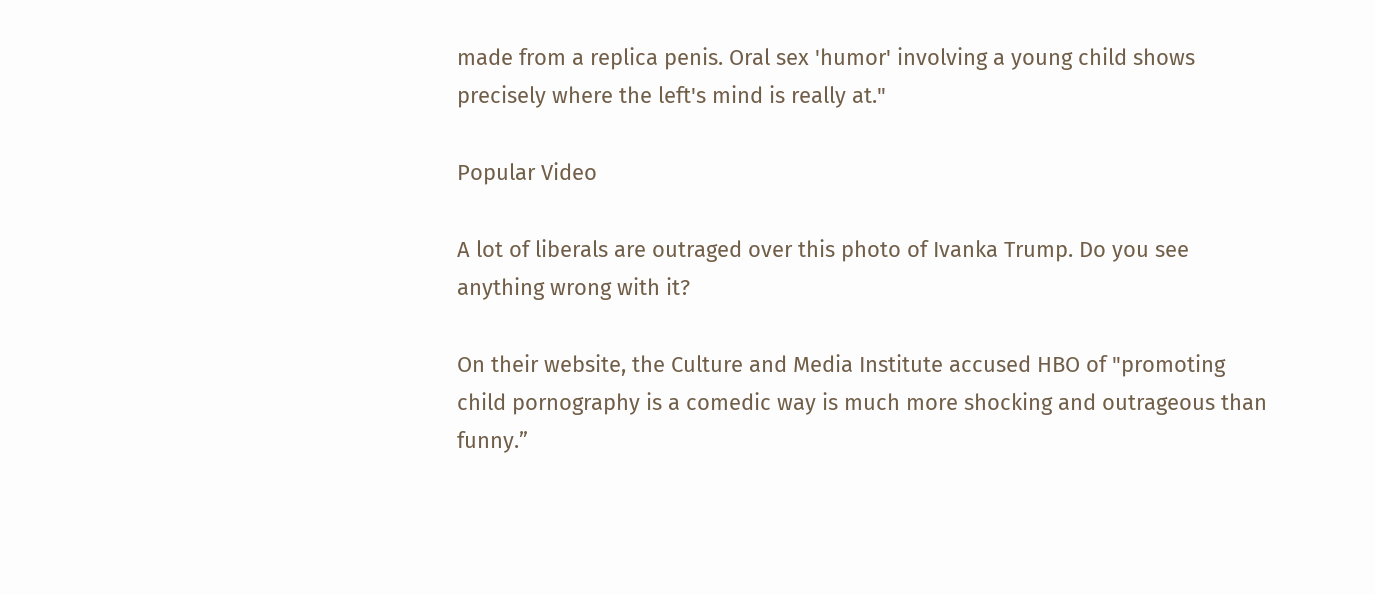made from a replica penis. Oral sex 'humor' involving a young child shows precisely where the left's mind is really at."

Popular Video

A lot of liberals are outraged over this photo of Ivanka Trump. Do you see anything wrong with it?

On their website, the Culture and Media Institute accused HBO of "promoting child pornography is a comedic way is much more shocking and outrageous than funny.”